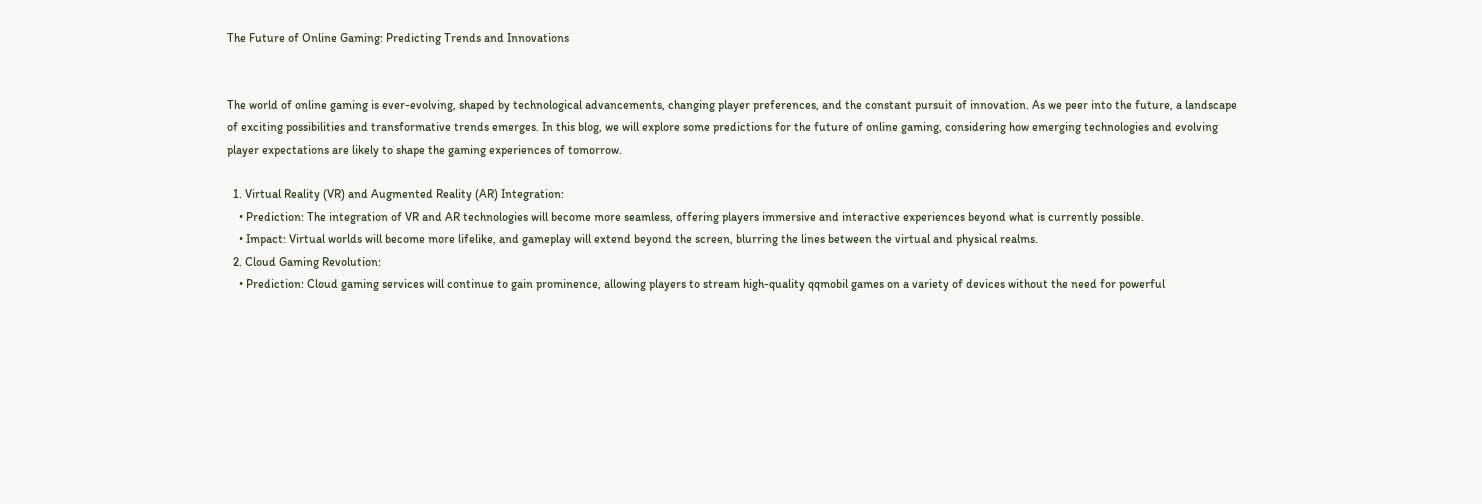The Future of Online Gaming: Predicting Trends and Innovations


The world of online gaming is ever-evolving, shaped by technological advancements, changing player preferences, and the constant pursuit of innovation. As we peer into the future, a landscape of exciting possibilities and transformative trends emerges. In this blog, we will explore some predictions for the future of online gaming, considering how emerging technologies and evolving player expectations are likely to shape the gaming experiences of tomorrow.

  1. Virtual Reality (VR) and Augmented Reality (AR) Integration:
    • Prediction: The integration of VR and AR technologies will become more seamless, offering players immersive and interactive experiences beyond what is currently possible.
    • Impact: Virtual worlds will become more lifelike, and gameplay will extend beyond the screen, blurring the lines between the virtual and physical realms.
  2. Cloud Gaming Revolution:
    • Prediction: Cloud gaming services will continue to gain prominence, allowing players to stream high-quality qqmobil games on a variety of devices without the need for powerful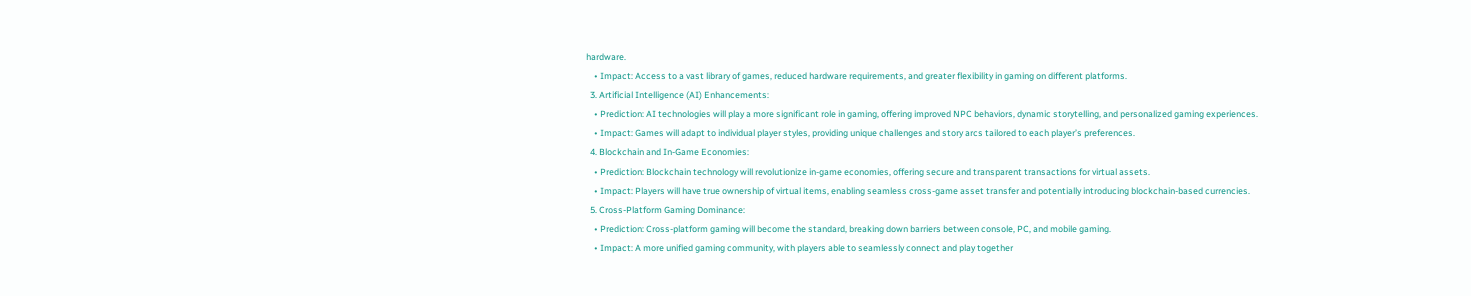hardware.
    • Impact: Access to a vast library of games, reduced hardware requirements, and greater flexibility in gaming on different platforms.
  3. Artificial Intelligence (AI) Enhancements:
    • Prediction: AI technologies will play a more significant role in gaming, offering improved NPC behaviors, dynamic storytelling, and personalized gaming experiences.
    • Impact: Games will adapt to individual player styles, providing unique challenges and story arcs tailored to each player’s preferences.
  4. Blockchain and In-Game Economies:
    • Prediction: Blockchain technology will revolutionize in-game economies, offering secure and transparent transactions for virtual assets.
    • Impact: Players will have true ownership of virtual items, enabling seamless cross-game asset transfer and potentially introducing blockchain-based currencies.
  5. Cross-Platform Gaming Dominance:
    • Prediction: Cross-platform gaming will become the standard, breaking down barriers between console, PC, and mobile gaming.
    • Impact: A more unified gaming community, with players able to seamlessly connect and play together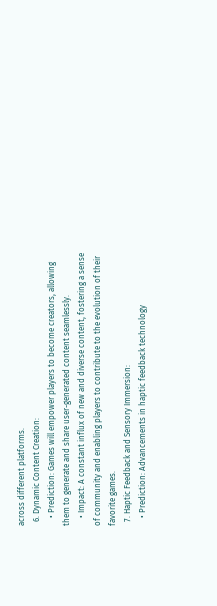across different platforms.
  6. Dynamic Content Creation:
    • Prediction: Games will empower players to become creators, allowing them to generate and share user-generated content seamlessly.
    • Impact: A constant influx of new and diverse content, fostering a sense of community and enabling players to contribute to the evolution of their favorite games.
  7. Haptic Feedback and Sensory Immersion:
    • Prediction: Advancements in haptic feedback technology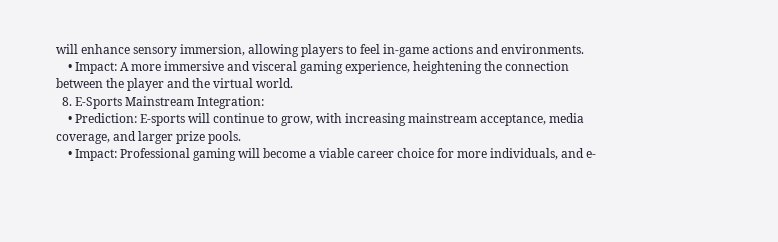will enhance sensory immersion, allowing players to feel in-game actions and environments.
    • Impact: A more immersive and visceral gaming experience, heightening the connection between the player and the virtual world.
  8. E-Sports Mainstream Integration:
    • Prediction: E-sports will continue to grow, with increasing mainstream acceptance, media coverage, and larger prize pools.
    • Impact: Professional gaming will become a viable career choice for more individuals, and e-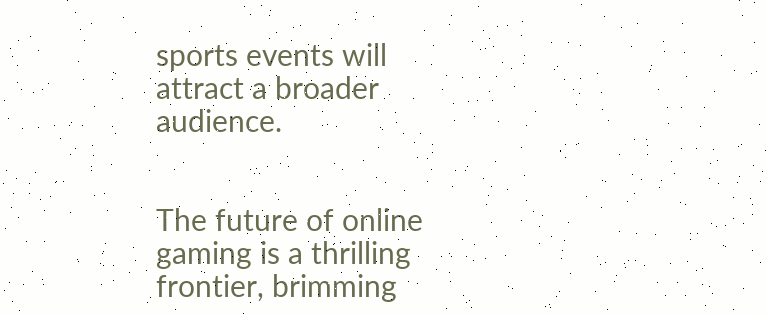sports events will attract a broader audience.


The future of online gaming is a thrilling frontier, brimming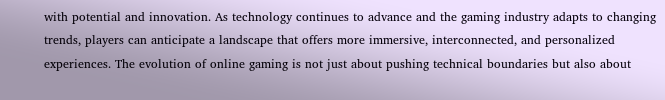with potential and innovation. As technology continues to advance and the gaming industry adapts to changing trends, players can anticipate a landscape that offers more immersive, interconnected, and personalized experiences. The evolution of online gaming is not just about pushing technical boundaries but also about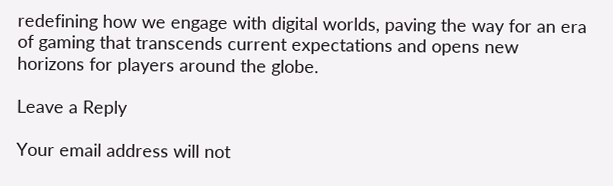redefining how we engage with digital worlds, paving the way for an era of gaming that transcends current expectations and opens new horizons for players around the globe.

Leave a Reply

Your email address will not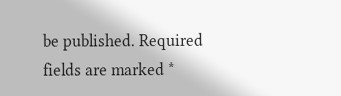be published. Required fields are marked *